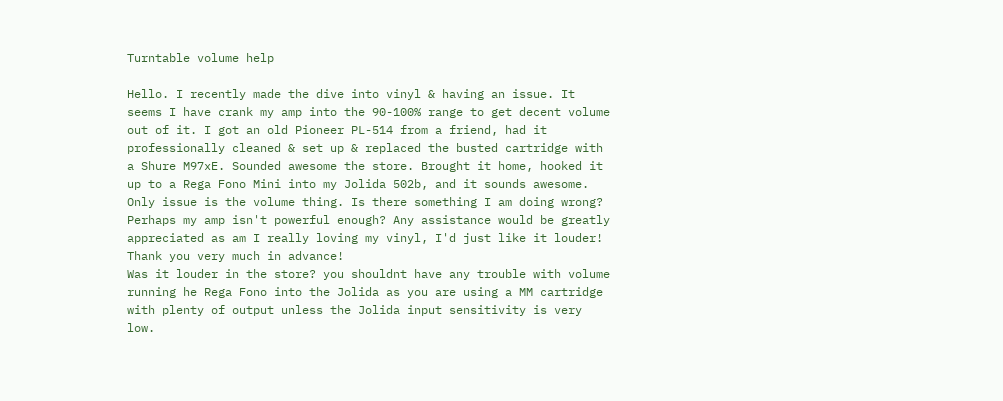Turntable volume help

Hello. I recently made the dive into vinyl & having an issue. It seems I have crank my amp into the 90-100% range to get decent volume out of it. I got an old Pioneer PL-514 from a friend, had it professionally cleaned & set up & replaced the busted cartridge with a Shure M97xE. Sounded awesome the store. Brought it home, hooked it up to a Rega Fono Mini into my Jolida 502b, and it sounds awesome. Only issue is the volume thing. Is there something I am doing wrong? Perhaps my amp isn't powerful enough? Any assistance would be greatly appreciated as am I really loving my vinyl, I'd just like it louder! Thank you very much in advance!
Was it louder in the store? you shouldnt have any trouble with volume running he Rega Fono into the Jolida as you are using a MM cartridge with plenty of output unless the Jolida input sensitivity is very low.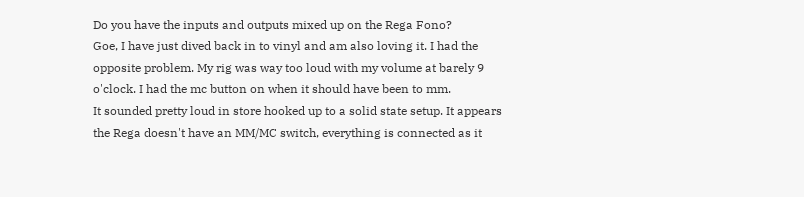Do you have the inputs and outputs mixed up on the Rega Fono?
Goe, I have just dived back in to vinyl and am also loving it. I had the opposite problem. My rig was way too loud with my volume at barely 9 o'clock. I had the mc button on when it should have been to mm.
It sounded pretty loud in store hooked up to a solid state setup. It appears the Rega doesn't have an MM/MC switch, everything is connected as it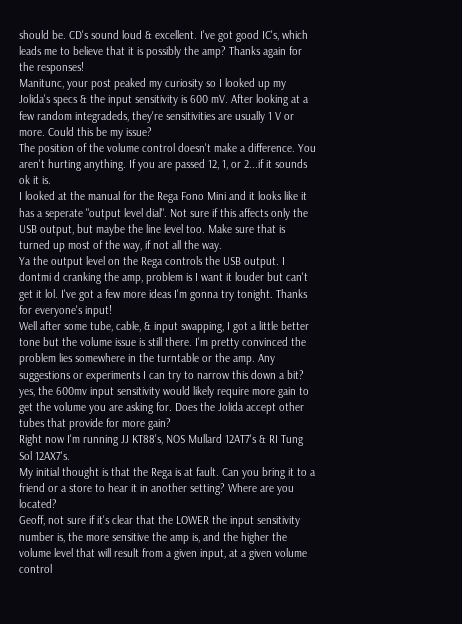should be. CD's sound loud & excellent. I've got good IC's, which leads me to believe that it is possibly the amp? Thanks again for the responses!
Manitunc, your post peaked my curiosity so I looked up my Jolida's specs & the input sensitivity is 600 mV. After looking at a few random integradeds, they're sensitivities are usually 1 V or more. Could this be my issue?
The position of the volume control doesn't make a difference. You aren't hurting anything. If you are passed 12, 1, or 2...if it sounds ok it is.
I looked at the manual for the Rega Fono Mini and it looks like it has a seperate "output level dial". Not sure if this affects only the USB output, but maybe the line level too. Make sure that is turned up most of the way, if not all the way.
Ya the output level on the Rega controls the USB output. I dontmi d cranking the amp, problem is I want it louder but can't get it lol. I've got a few more ideas I'm gonna try tonight. Thanks for everyone's input!
Well after some tube, cable, & input swapping, I got a little better tone but the volume issue is still there. I'm pretty convinced the problem lies somewhere in the turntable or the amp. Any suggestions or experiments I can try to narrow this down a bit?
yes, the 600mv input sensitivity would likely require more gain to get the volume you are asking for. Does the Jolida accept other tubes that provide for more gain?
Right now I'm running JJ KT88's, NOS Mullard 12AT7's & RI Tung Sol 12AX7's.
My initial thought is that the Rega is at fault. Can you bring it to a friend or a store to hear it in another setting? Where are you located?
Geoff, not sure if it's clear that the LOWER the input sensitivity number is, the more sensitive the amp is, and the higher the volume level that will result from a given input, at a given volume control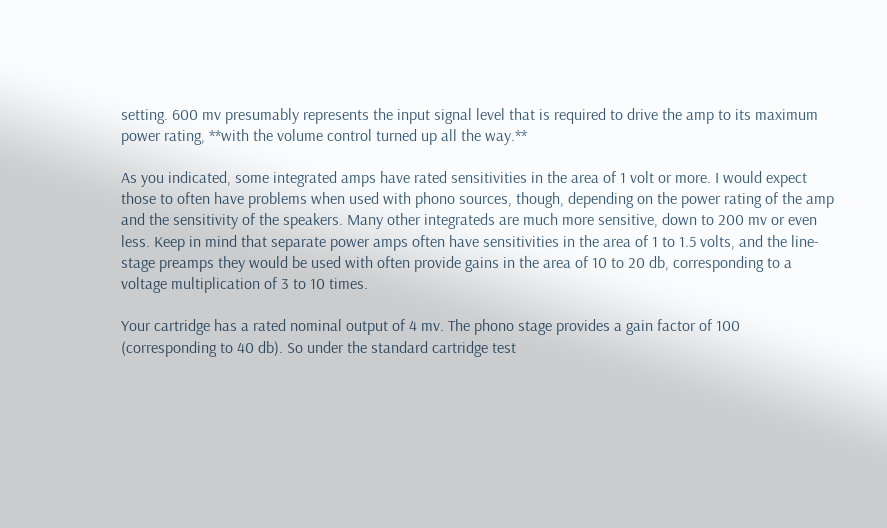setting. 600 mv presumably represents the input signal level that is required to drive the amp to its maximum power rating, **with the volume control turned up all the way.**

As you indicated, some integrated amps have rated sensitivities in the area of 1 volt or more. I would expect those to often have problems when used with phono sources, though, depending on the power rating of the amp and the sensitivity of the speakers. Many other integrateds are much more sensitive, down to 200 mv or even less. Keep in mind that separate power amps often have sensitivities in the area of 1 to 1.5 volts, and the line-stage preamps they would be used with often provide gains in the area of 10 to 20 db, corresponding to a voltage multiplication of 3 to 10 times.

Your cartridge has a rated nominal output of 4 mv. The phono stage provides a gain factor of 100 (corresponding to 40 db). So under the standard cartridge test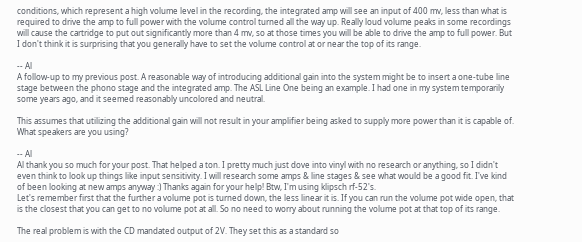conditions, which represent a high volume level in the recording, the integrated amp will see an input of 400 mv, less than what is required to drive the amp to full power with the volume control turned all the way up. Really loud volume peaks in some recordings will cause the cartridge to put out significantly more than 4 mv, so at those times you will be able to drive the amp to full power. But I don't think it is surprising that you generally have to set the volume control at or near the top of its range.

-- Al
A follow-up to my previous post. A reasonable way of introducing additional gain into the system might be to insert a one-tube line stage between the phono stage and the integrated amp. The ASL Line One being an example. I had one in my system temporarily some years ago, and it seemed reasonably uncolored and neutral.

This assumes that utilizing the additional gain will not result in your amplifier being asked to supply more power than it is capable of. What speakers are you using?

-- Al
Al thank you so much for your post. That helped a ton. I pretty much just dove into vinyl with no research or anything, so I didn't even think to look up things like input sensitivity. I will research some amps & line stages & see what would be a good fit. I've kind of been looking at new amps anyway :) Thanks again for your help! Btw, I'm using klipsch rf-52's.
Let's remember first that the further a volume pot is turned down, the less linear it is. If you can run the volume pot wide open, that is the closest that you can get to no volume pot at all. So no need to worry about running the volume pot at that top of its range.

The real problem is with the CD mandated output of 2V. They set this as a standard so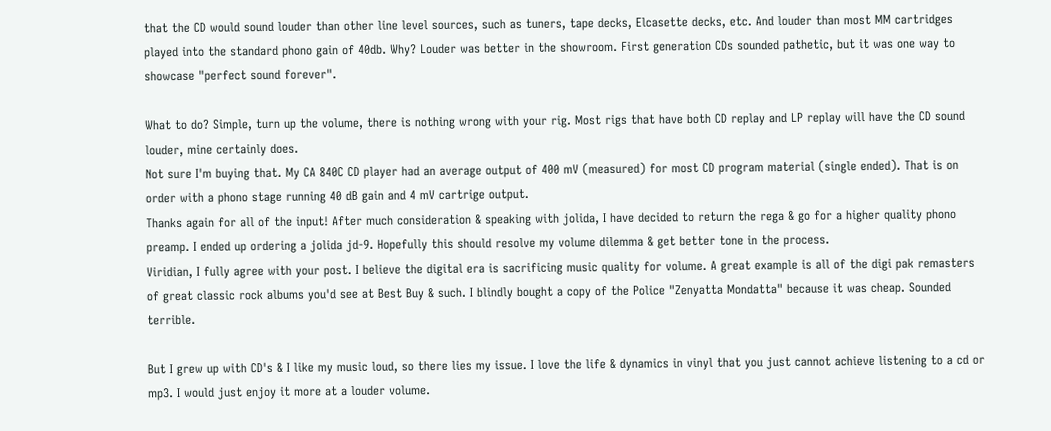that the CD would sound louder than other line level sources, such as tuners, tape decks, Elcasette decks, etc. And louder than most MM cartridges played into the standard phono gain of 40db. Why? Louder was better in the showroom. First generation CDs sounded pathetic, but it was one way to showcase "perfect sound forever".

What to do? Simple, turn up the volume, there is nothing wrong with your rig. Most rigs that have both CD replay and LP replay will have the CD sound louder, mine certainly does.
Not sure I'm buying that. My CA 840C CD player had an average output of 400 mV (measured) for most CD program material (single ended). That is on order with a phono stage running 40 dB gain and 4 mV cartrige output.
Thanks again for all of the input! After much consideration & speaking with jolida, I have decided to return the rega & go for a higher quality phono preamp. I ended up ordering a jolida jd-9. Hopefully this should resolve my volume dilemma & get better tone in the process.
Viridian, I fully agree with your post. I believe the digital era is sacrificing music quality for volume. A great example is all of the digi pak remasters of great classic rock albums you'd see at Best Buy & such. I blindly bought a copy of the Police "Zenyatta Mondatta" because it was cheap. Sounded terrible.

But I grew up with CD's & I like my music loud, so there lies my issue. I love the life & dynamics in vinyl that you just cannot achieve listening to a cd or mp3. I would just enjoy it more at a louder volume.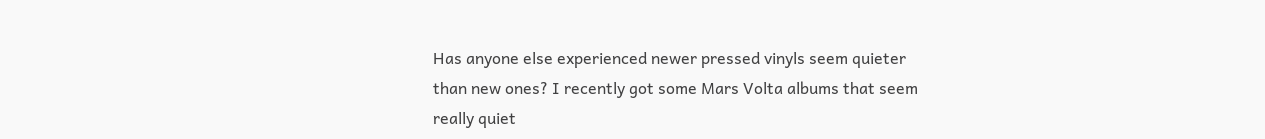Has anyone else experienced newer pressed vinyls seem quieter than new ones? I recently got some Mars Volta albums that seem really quiet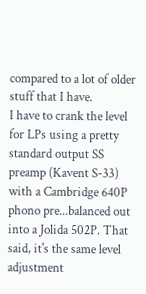compared to a lot of older stuff that I have.
I have to crank the level for LPs using a pretty standard output SS preamp (Kavent S-33) with a Cambridge 640P phono pre...balanced out into a Jolida 502P. That said, it's the same level adjustment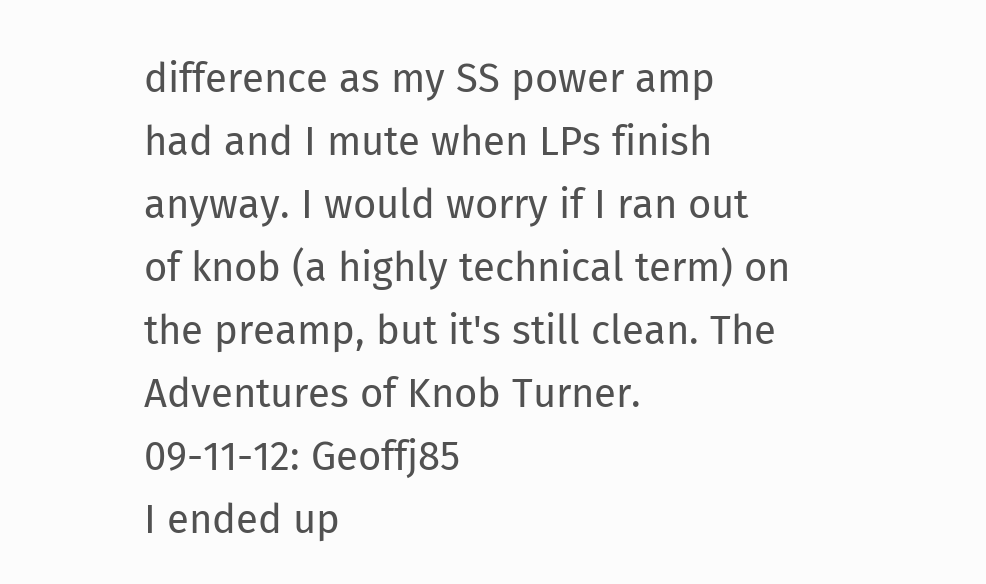difference as my SS power amp had and I mute when LPs finish anyway. I would worry if I ran out of knob (a highly technical term) on the preamp, but it's still clean. The Adventures of Knob Turner.
09-11-12: Geoffj85
I ended up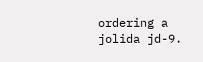ordering a jolida jd-9.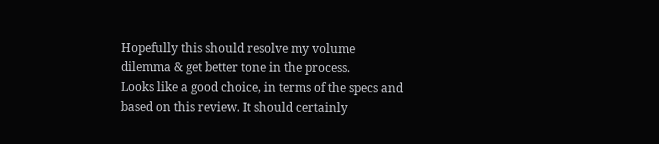Hopefully this should resolve my volume dilemma & get better tone in the process.
Looks like a good choice, in terms of the specs and based on this review. It should certainly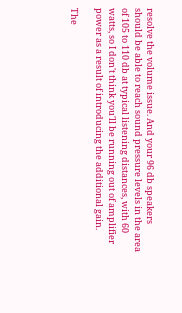resolve the volume issue. And your 96 db speakers should be able to reach sound pressure levels in the area of 105 to 110 db at typical listening distances, with 60 watts, so I don't think you'll be running out of amplifier power as a result of introducing the additional gain.

The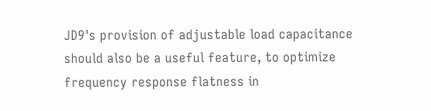JD9's provision of adjustable load capacitance should also be a useful feature, to optimize frequency response flatness in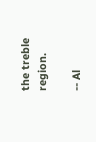the treble region.

-- Al